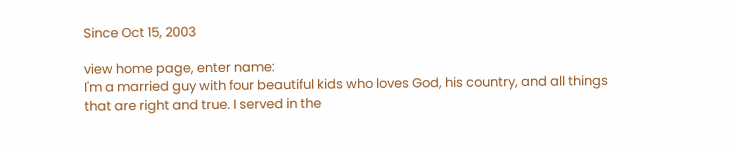Since Oct 15, 2003

view home page, enter name:
I'm a married guy with four beautiful kids who loves God, his country, and all things that are right and true. I served in the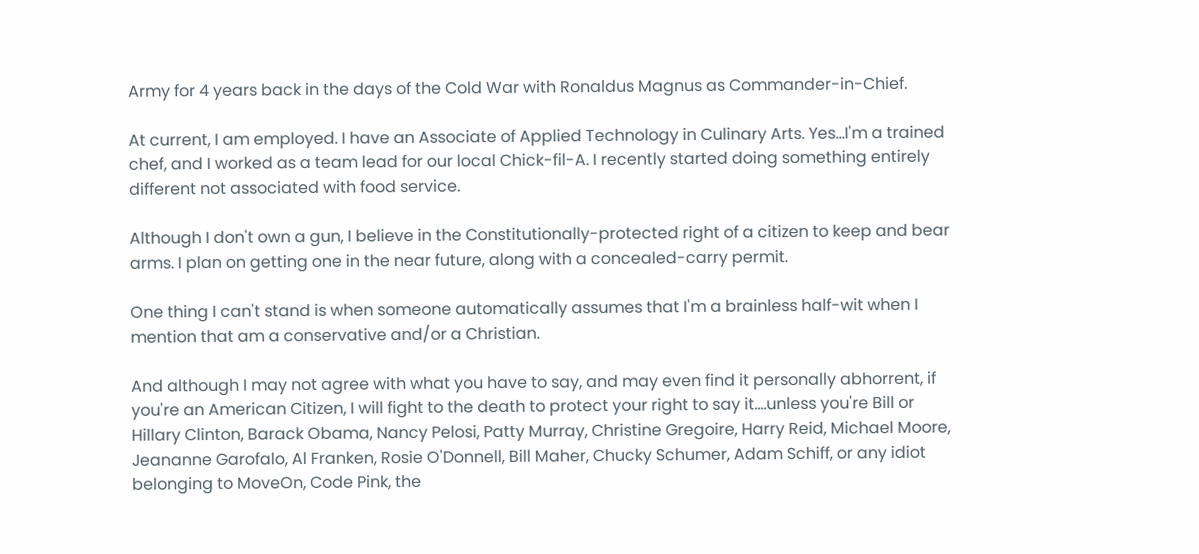Army for 4 years back in the days of the Cold War with Ronaldus Magnus as Commander-in-Chief.

At current, I am employed. I have an Associate of Applied Technology in Culinary Arts. Yes...I'm a trained chef, and I worked as a team lead for our local Chick-fil-A. I recently started doing something entirely different not associated with food service.

Although I don't own a gun, I believe in the Constitutionally-protected right of a citizen to keep and bear arms. I plan on getting one in the near future, along with a concealed-carry permit.

One thing I can't stand is when someone automatically assumes that I'm a brainless half-wit when I mention that am a conservative and/or a Christian.

And although I may not agree with what you have to say, and may even find it personally abhorrent, if you're an American Citizen, I will fight to the death to protect your right to say it....unless you're Bill or Hillary Clinton, Barack Obama, Nancy Pelosi, Patty Murray, Christine Gregoire, Harry Reid, Michael Moore, Jeananne Garofalo, Al Franken, Rosie O'Donnell, Bill Maher, Chucky Schumer, Adam Schiff, or any idiot belonging to MoveOn, Code Pink, the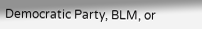Democratic Party, BLM, or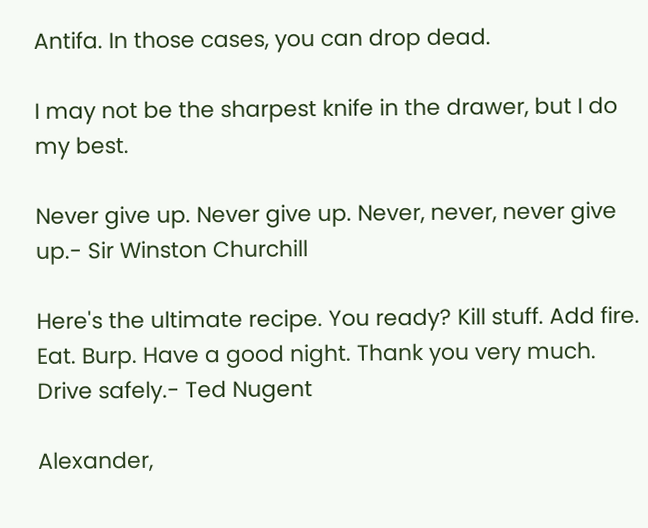Antifa. In those cases, you can drop dead.

I may not be the sharpest knife in the drawer, but I do my best.

Never give up. Never give up. Never, never, never give up.- Sir Winston Churchill

Here's the ultimate recipe. You ready? Kill stuff. Add fire. Eat. Burp. Have a good night. Thank you very much. Drive safely.- Ted Nugent

Alexander,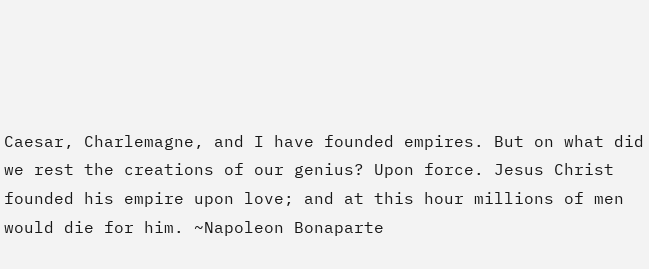Caesar, Charlemagne, and I have founded empires. But on what did we rest the creations of our genius? Upon force. Jesus Christ founded his empire upon love; and at this hour millions of men would die for him. ~Napoleon Bonaparte